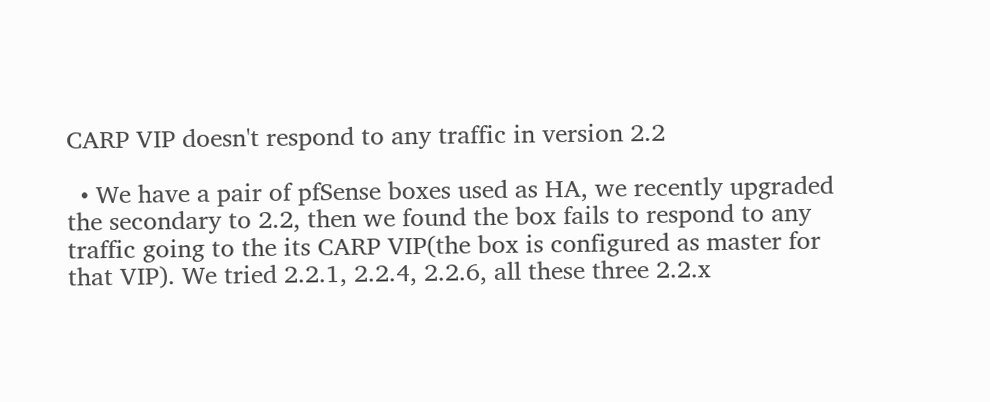CARP VIP doesn't respond to any traffic in version 2.2

  • We have a pair of pfSense boxes used as HA, we recently upgraded the secondary to 2.2, then we found the box fails to respond to any traffic going to the its CARP VIP(the box is configured as master for that VIP). We tried 2.2.1, 2.2.4, 2.2.6, all these three 2.2.x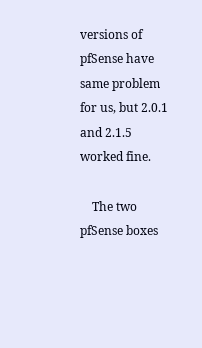versions of pfSense have same problem for us, but 2.0.1 and 2.1.5 worked fine.

    The two pfSense boxes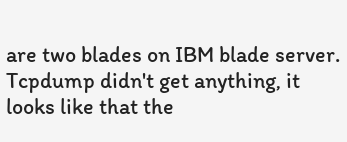are two blades on IBM blade server. Tcpdump didn't get anything, it looks like that the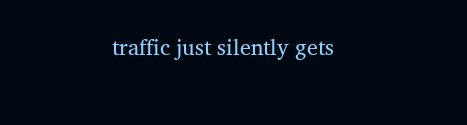traffic just silently gets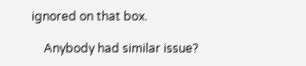ignored on that box.

    Anybody had similar issue?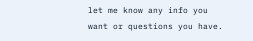let me know any info you want or questions you have.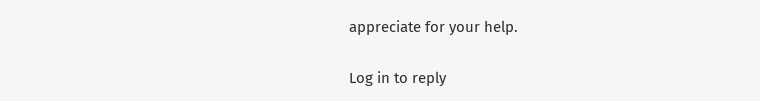appreciate for your help.

Log in to reply